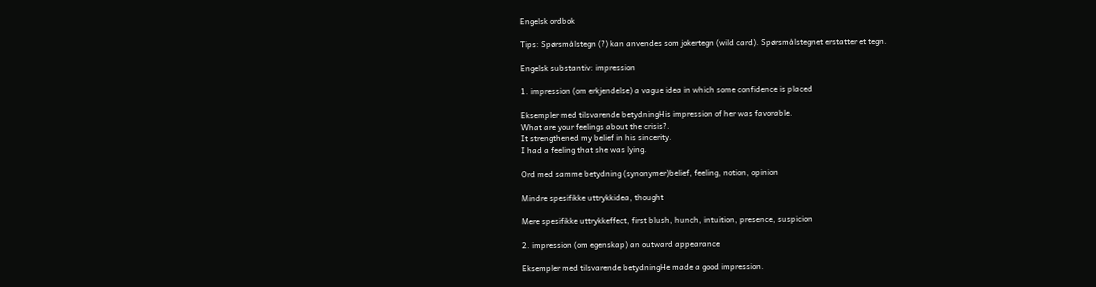Engelsk ordbok

Tips: Spørsmålstegn (?) kan anvendes som jokertegn (wild card). Spørsmålstegnet erstatter et tegn.

Engelsk substantiv: impression

1. impression (om erkjendelse) a vague idea in which some confidence is placed

Eksempler med tilsvarende betydningHis impression of her was favorable.
What are your feelings about the crisis?.
It strengthened my belief in his sincerity.
I had a feeling that she was lying.

Ord med samme betydning (synonymer)belief, feeling, notion, opinion

Mindre spesifikke uttrykkidea, thought

Mere spesifikke uttrykkeffect, first blush, hunch, intuition, presence, suspicion

2. impression (om egenskap) an outward appearance

Eksempler med tilsvarende betydningHe made a good impression.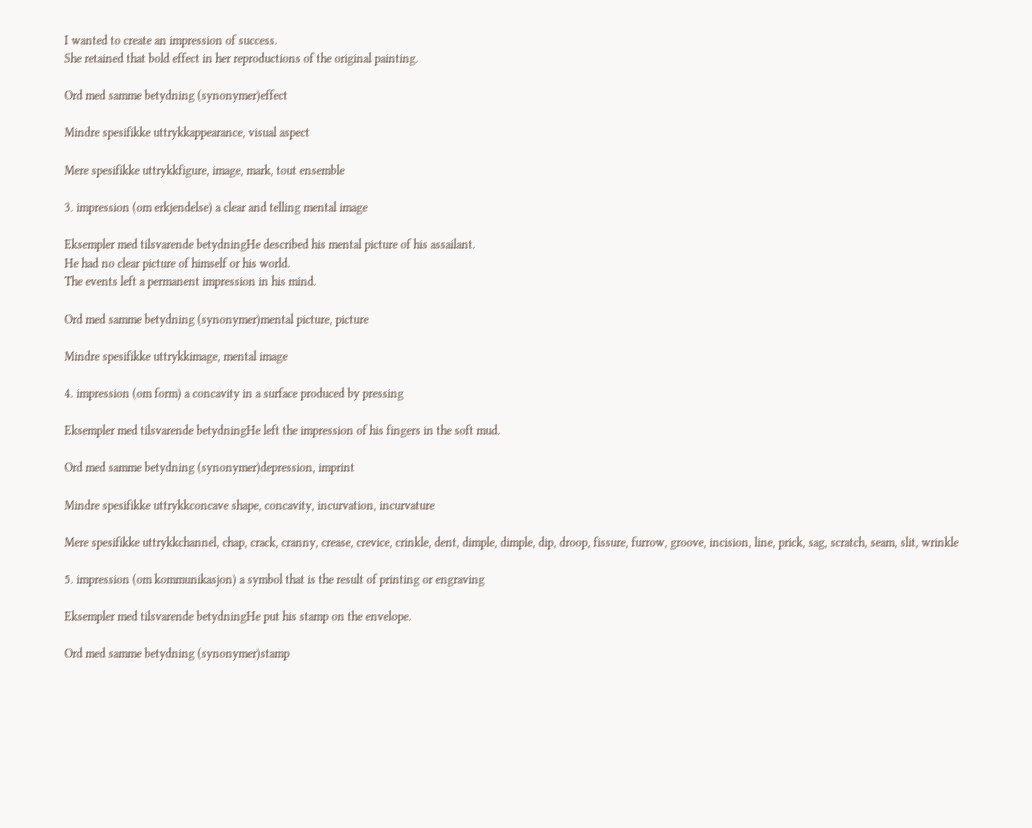I wanted to create an impression of success.
She retained that bold effect in her reproductions of the original painting.

Ord med samme betydning (synonymer)effect

Mindre spesifikke uttrykkappearance, visual aspect

Mere spesifikke uttrykkfigure, image, mark, tout ensemble

3. impression (om erkjendelse) a clear and telling mental image

Eksempler med tilsvarende betydningHe described his mental picture of his assailant.
He had no clear picture of himself or his world.
The events left a permanent impression in his mind.

Ord med samme betydning (synonymer)mental picture, picture

Mindre spesifikke uttrykkimage, mental image

4. impression (om form) a concavity in a surface produced by pressing

Eksempler med tilsvarende betydningHe left the impression of his fingers in the soft mud.

Ord med samme betydning (synonymer)depression, imprint

Mindre spesifikke uttrykkconcave shape, concavity, incurvation, incurvature

Mere spesifikke uttrykkchannel, chap, crack, cranny, crease, crevice, crinkle, dent, dimple, dimple, dip, droop, fissure, furrow, groove, incision, line, prick, sag, scratch, seam, slit, wrinkle

5. impression (om kommunikasjon) a symbol that is the result of printing or engraving

Eksempler med tilsvarende betydningHe put his stamp on the envelope.

Ord med samme betydning (synonymer)stamp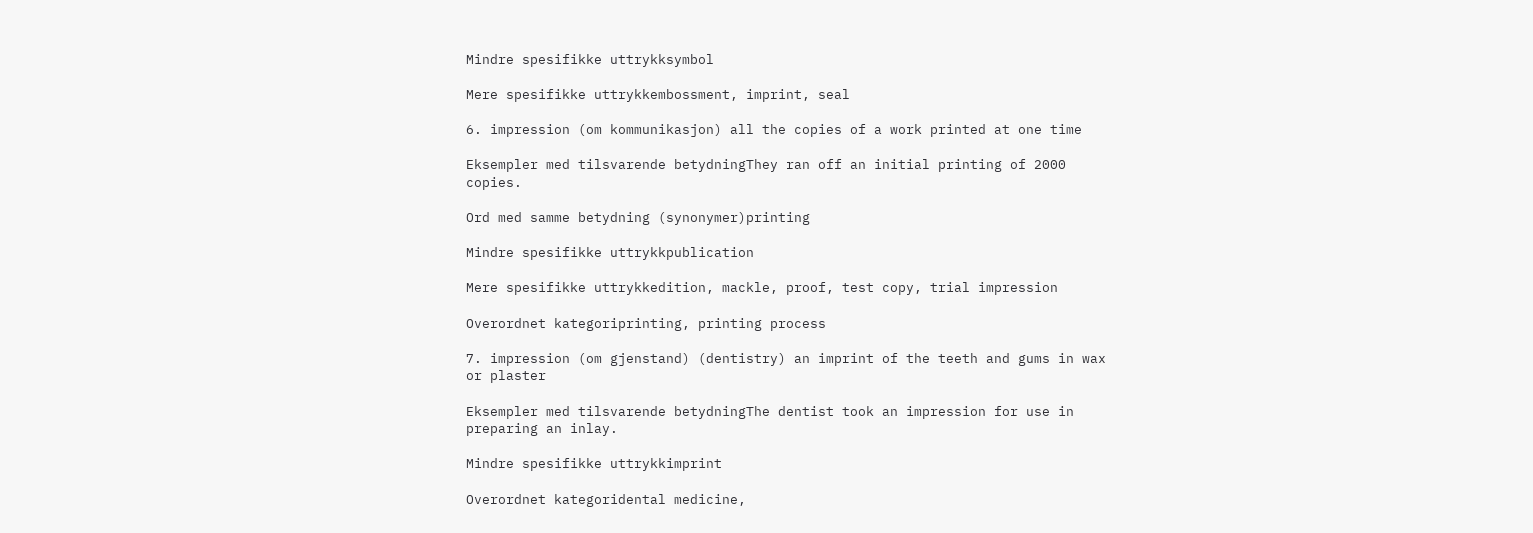Mindre spesifikke uttrykksymbol

Mere spesifikke uttrykkembossment, imprint, seal

6. impression (om kommunikasjon) all the copies of a work printed at one time

Eksempler med tilsvarende betydningThey ran off an initial printing of 2000 copies.

Ord med samme betydning (synonymer)printing

Mindre spesifikke uttrykkpublication

Mere spesifikke uttrykkedition, mackle, proof, test copy, trial impression

Overordnet kategoriprinting, printing process

7. impression (om gjenstand) (dentistry) an imprint of the teeth and gums in wax or plaster

Eksempler med tilsvarende betydningThe dentist took an impression for use in preparing an inlay.

Mindre spesifikke uttrykkimprint

Overordnet kategoridental medicine,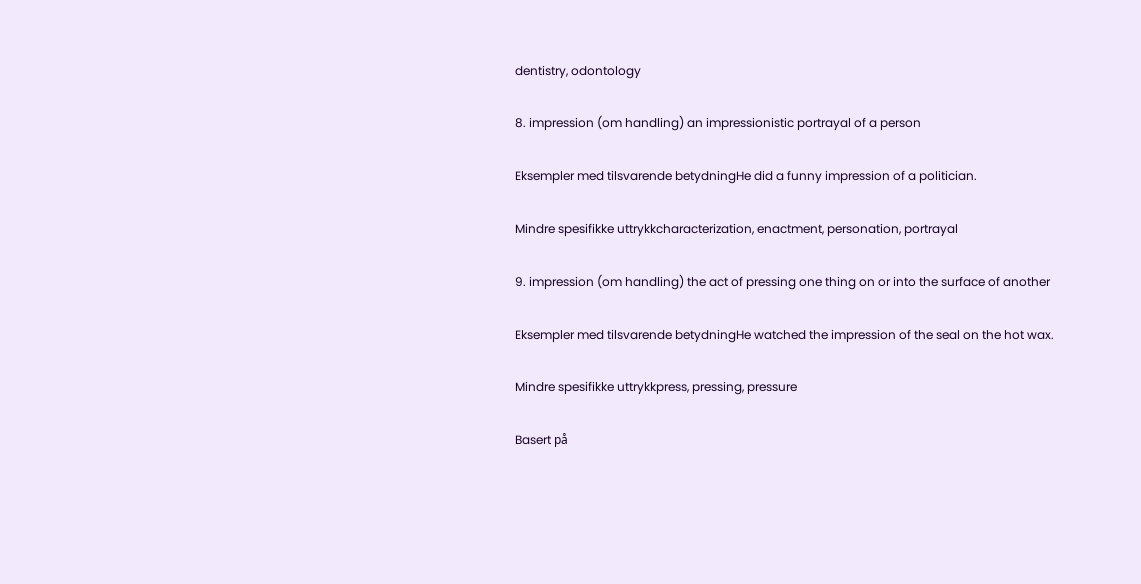dentistry, odontology

8. impression (om handling) an impressionistic portrayal of a person

Eksempler med tilsvarende betydningHe did a funny impression of a politician.

Mindre spesifikke uttrykkcharacterization, enactment, personation, portrayal

9. impression (om handling) the act of pressing one thing on or into the surface of another

Eksempler med tilsvarende betydningHe watched the impression of the seal on the hot wax.

Mindre spesifikke uttrykkpress, pressing, pressure

Basert på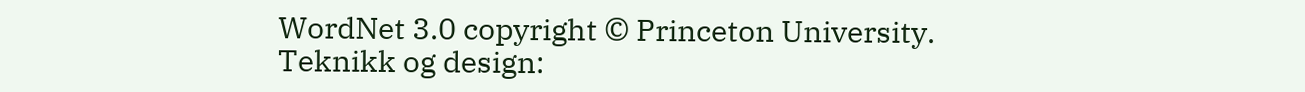WordNet 3.0 copyright © Princeton University.
Teknikk og design: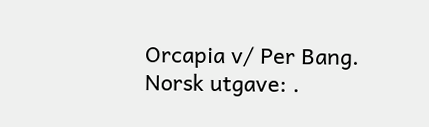Orcapia v/ Per Bang. Norsk utgave: .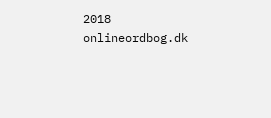2018 onlineordbog.dk